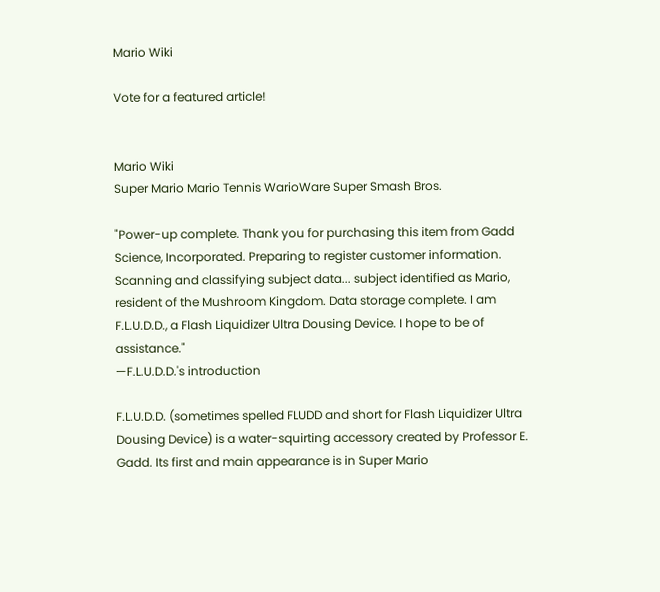Mario Wiki

Vote for a featured article!


Mario Wiki
Super Mario Mario Tennis WarioWare Super Smash Bros.

"Power-up complete. Thank you for purchasing this item from Gadd Science, Incorporated. Preparing to register customer information. Scanning and classifying subject data... subject identified as Mario, resident of the Mushroom Kingdom. Data storage complete. I am F.L.U.D.D., a Flash Liquidizer Ultra Dousing Device. I hope to be of assistance."
—F.L.U.D.D.'s introduction

F.L.U.D.D. (sometimes spelled FLUDD and short for Flash Liquidizer Ultra Dousing Device) is a water-squirting accessory created by Professor E. Gadd. Its first and main appearance is in Super Mario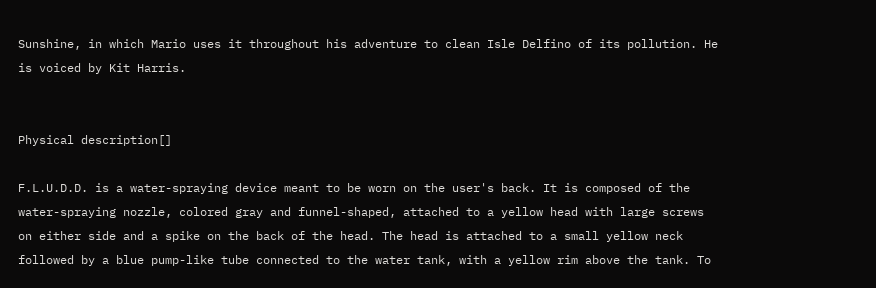Sunshine, in which Mario uses it throughout his adventure to clean Isle Delfino of its pollution. He is voiced by Kit Harris.


Physical description[]

F.L.U.D.D. is a water-spraying device meant to be worn on the user's back. It is composed of the water-spraying nozzle, colored gray and funnel-shaped, attached to a yellow head with large screws on either side and a spike on the back of the head. The head is attached to a small yellow neck followed by a blue pump-like tube connected to the water tank, with a yellow rim above the tank. To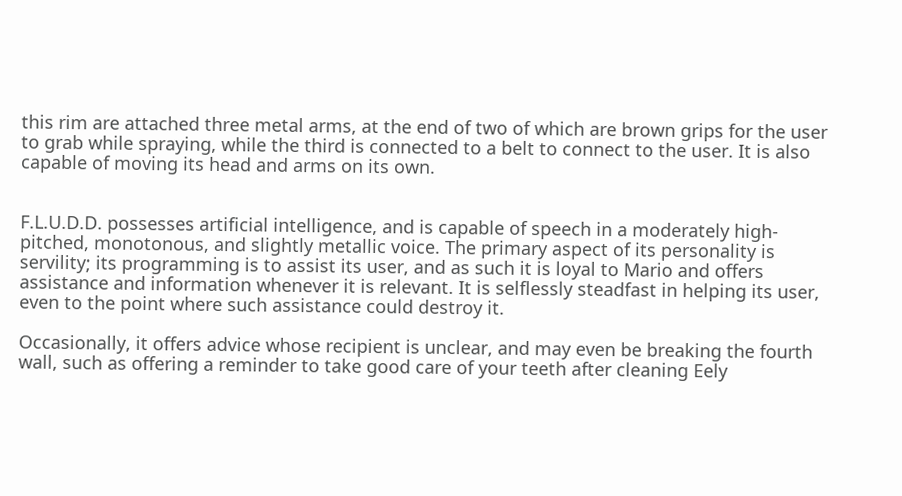this rim are attached three metal arms, at the end of two of which are brown grips for the user to grab while spraying, while the third is connected to a belt to connect to the user. It is also capable of moving its head and arms on its own.


F.L.U.D.D. possesses artificial intelligence, and is capable of speech in a moderately high-pitched, monotonous, and slightly metallic voice. The primary aspect of its personality is servility; its programming is to assist its user, and as such it is loyal to Mario and offers assistance and information whenever it is relevant. It is selflessly steadfast in helping its user, even to the point where such assistance could destroy it.

Occasionally, it offers advice whose recipient is unclear, and may even be breaking the fourth wall, such as offering a reminder to take good care of your teeth after cleaning Eely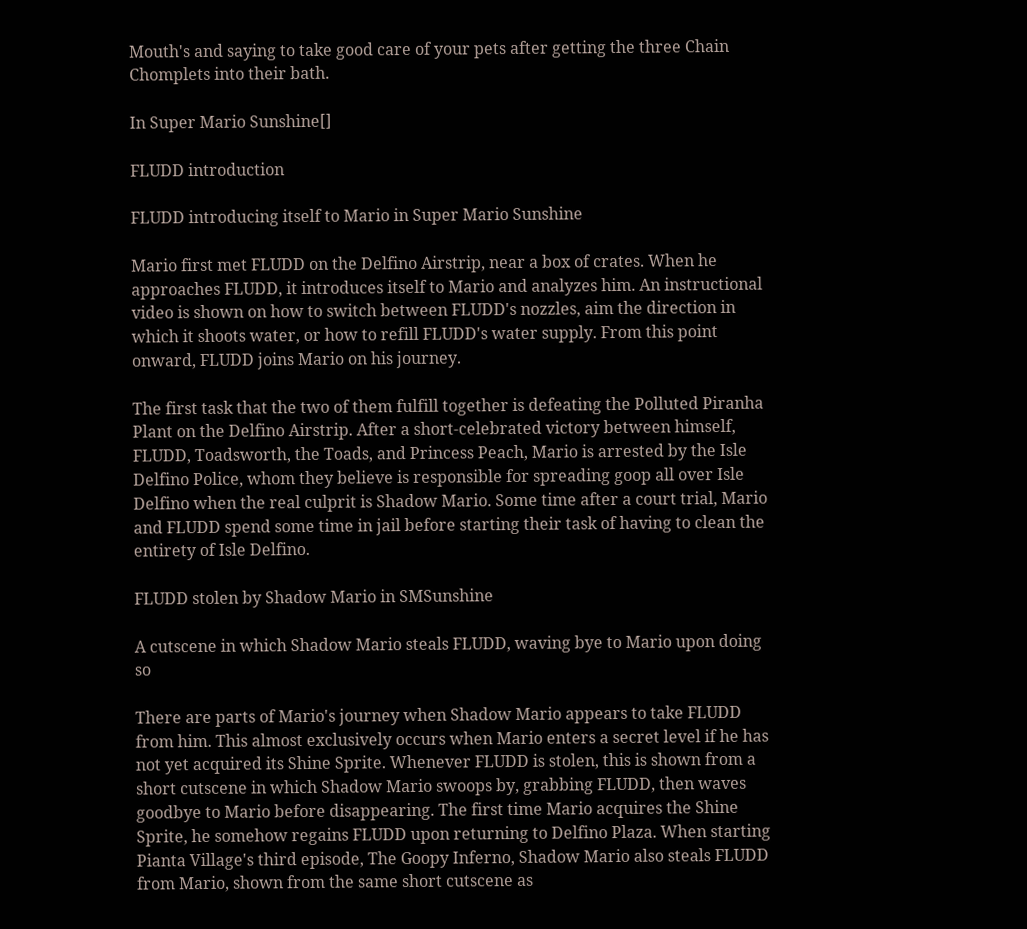Mouth's and saying to take good care of your pets after getting the three Chain Chomplets into their bath.

In Super Mario Sunshine[]

FLUDD introduction

FLUDD introducing itself to Mario in Super Mario Sunshine

Mario first met FLUDD on the Delfino Airstrip, near a box of crates. When he approaches FLUDD, it introduces itself to Mario and analyzes him. An instructional video is shown on how to switch between FLUDD's nozzles, aim the direction in which it shoots water, or how to refill FLUDD's water supply. From this point onward, FLUDD joins Mario on his journey.

The first task that the two of them fulfill together is defeating the Polluted Piranha Plant on the Delfino Airstrip. After a short-celebrated victory between himself, FLUDD, Toadsworth, the Toads, and Princess Peach, Mario is arrested by the Isle Delfino Police, whom they believe is responsible for spreading goop all over Isle Delfino when the real culprit is Shadow Mario. Some time after a court trial, Mario and FLUDD spend some time in jail before starting their task of having to clean the entirety of Isle Delfino.

FLUDD stolen by Shadow Mario in SMSunshine

A cutscene in which Shadow Mario steals FLUDD, waving bye to Mario upon doing so

There are parts of Mario's journey when Shadow Mario appears to take FLUDD from him. This almost exclusively occurs when Mario enters a secret level if he has not yet acquired its Shine Sprite. Whenever FLUDD is stolen, this is shown from a short cutscene in which Shadow Mario swoops by, grabbing FLUDD, then waves goodbye to Mario before disappearing. The first time Mario acquires the Shine Sprite, he somehow regains FLUDD upon returning to Delfino Plaza. When starting Pianta Village's third episode, The Goopy Inferno, Shadow Mario also steals FLUDD from Mario, shown from the same short cutscene as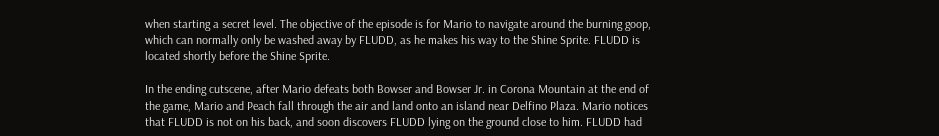when starting a secret level. The objective of the episode is for Mario to navigate around the burning goop, which can normally only be washed away by FLUDD, as he makes his way to the Shine Sprite. FLUDD is located shortly before the Shine Sprite.

In the ending cutscene, after Mario defeats both Bowser and Bowser Jr. in Corona Mountain at the end of the game, Mario and Peach fall through the air and land onto an island near Delfino Plaza. Mario notices that FLUDD is not on his back, and soon discovers FLUDD lying on the ground close to him. FLUDD had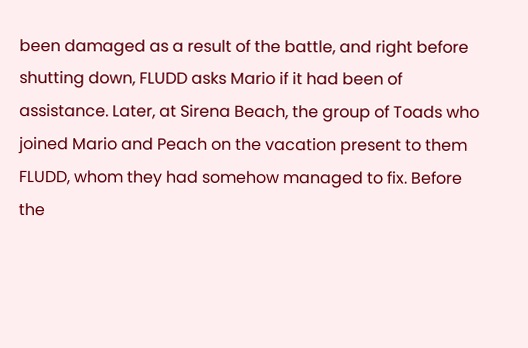been damaged as a result of the battle, and right before shutting down, FLUDD asks Mario if it had been of assistance. Later, at Sirena Beach, the group of Toads who joined Mario and Peach on the vacation present to them FLUDD, whom they had somehow managed to fix. Before the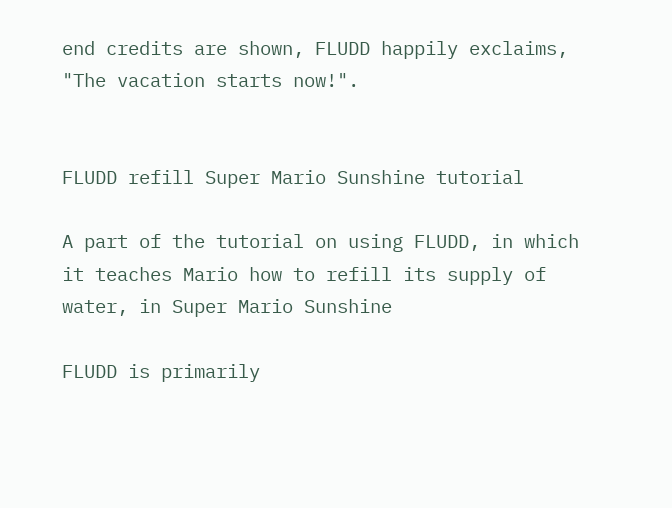end credits are shown, FLUDD happily exclaims, "The vacation starts now!".


FLUDD refill Super Mario Sunshine tutorial

A part of the tutorial on using FLUDD, in which it teaches Mario how to refill its supply of water, in Super Mario Sunshine

FLUDD is primarily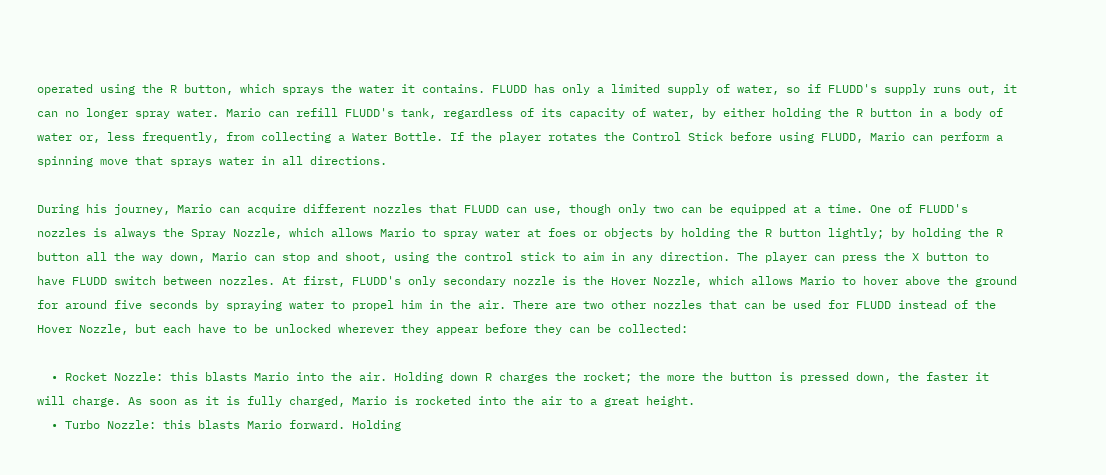operated using the R button, which sprays the water it contains. FLUDD has only a limited supply of water, so if FLUDD's supply runs out, it can no longer spray water. Mario can refill FLUDD's tank, regardless of its capacity of water, by either holding the R button in a body of water or, less frequently, from collecting a Water Bottle. If the player rotates the Control Stick before using FLUDD, Mario can perform a spinning move that sprays water in all directions.

During his journey, Mario can acquire different nozzles that FLUDD can use, though only two can be equipped at a time. One of FLUDD's nozzles is always the Spray Nozzle, which allows Mario to spray water at foes or objects by holding the R button lightly; by holding the R button all the way down, Mario can stop and shoot, using the control stick to aim in any direction. The player can press the X button to have FLUDD switch between nozzles. At first, FLUDD's only secondary nozzle is the Hover Nozzle, which allows Mario to hover above the ground for around five seconds by spraying water to propel him in the air. There are two other nozzles that can be used for FLUDD instead of the Hover Nozzle, but each have to be unlocked wherever they appear before they can be collected:

  • Rocket Nozzle: this blasts Mario into the air. Holding down R charges the rocket; the more the button is pressed down, the faster it will charge. As soon as it is fully charged, Mario is rocketed into the air to a great height.
  • Turbo Nozzle: this blasts Mario forward. Holding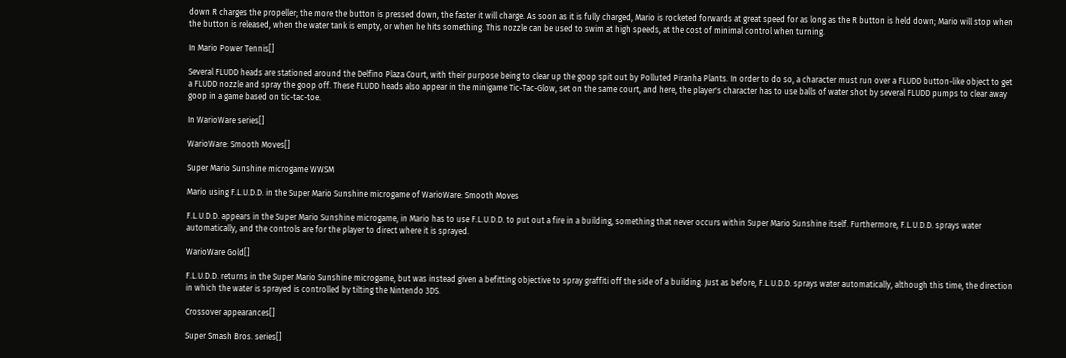down R charges the propeller; the more the button is pressed down, the faster it will charge. As soon as it is fully charged, Mario is rocketed forwards at great speed for as long as the R button is held down; Mario will stop when the button is released, when the water tank is empty, or when he hits something. This nozzle can be used to swim at high speeds, at the cost of minimal control when turning.

In Mario Power Tennis[]

Several FLUDD heads are stationed around the Delfino Plaza Court, with their purpose being to clear up the goop spit out by Polluted Piranha Plants. In order to do so, a character must run over a FLUDD button-like object to get a FLUDD nozzle and spray the goop off. These FLUDD heads also appear in the minigame Tic-Tac-Glow, set on the same court, and here, the player's character has to use balls of water shot by several FLUDD pumps to clear away goop in a game based on tic-tac-toe.

In WarioWare series[]

WarioWare: Smooth Moves[]

Super Mario Sunshine microgame WWSM

Mario using F.L.U.D.D. in the Super Mario Sunshine microgame of WarioWare: Smooth Moves

F.L.U.D.D. appears in the Super Mario Sunshine microgame, in Mario has to use F.L.U.D.D. to put out a fire in a building, something that never occurs within Super Mario Sunshine itself. Furthermore, F.L.U.D.D. sprays water automatically, and the controls are for the player to direct where it is sprayed.

WarioWare Gold[]

F.L.U.D.D. returns in the Super Mario Sunshine microgame, but was instead given a befitting objective to spray graffiti off the side of a building. Just as before, F.L.U.D.D. sprays water automatically, although this time, the direction in which the water is sprayed is controlled by tilting the Nintendo 3DS.

Crossover appearances[]

Super Smash Bros. series[]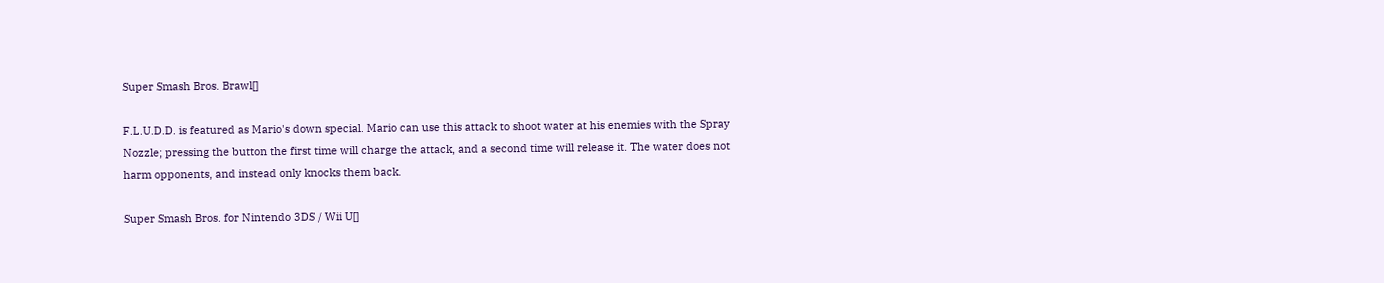Super Smash Bros. Brawl[]

F.L.U.D.D. is featured as Mario's down special. Mario can use this attack to shoot water at his enemies with the Spray Nozzle; pressing the button the first time will charge the attack, and a second time will release it. The water does not harm opponents, and instead only knocks them back.

Super Smash Bros. for Nintendo 3DS / Wii U[]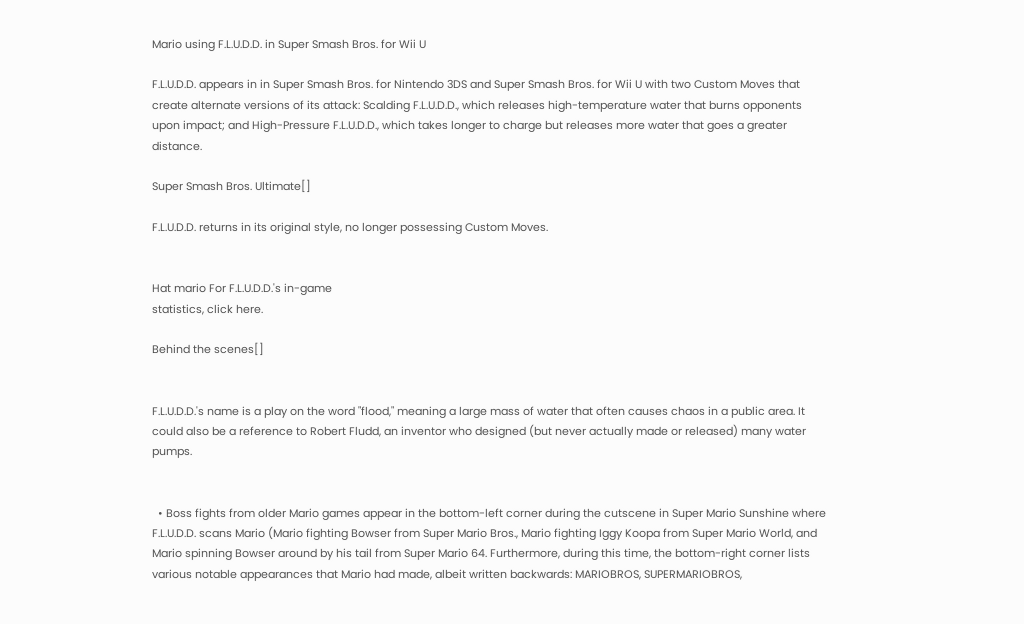Mario using F.L.U.D.D. in Super Smash Bros. for Wii U

F.L.U.D.D. appears in in Super Smash Bros. for Nintendo 3DS and Super Smash Bros. for Wii U with two Custom Moves that create alternate versions of its attack: Scalding F.L.U.D.D., which releases high-temperature water that burns opponents upon impact; and High-Pressure F.L.U.D.D., which takes longer to charge but releases more water that goes a greater distance.

Super Smash Bros. Ultimate[]

F.L.U.D.D. returns in its original style, no longer possessing Custom Moves.


Hat mario For F.L.U.D.D.'s in-game
statistics, click here.

Behind the scenes[]


F.L.U.D.D.'s name is a play on the word "flood," meaning a large mass of water that often causes chaos in a public area. It could also be a reference to Robert Fludd, an inventor who designed (but never actually made or released) many water pumps.


  • Boss fights from older Mario games appear in the bottom-left corner during the cutscene in Super Mario Sunshine where F.L.U.D.D. scans Mario (Mario fighting Bowser from Super Mario Bros., Mario fighting Iggy Koopa from Super Mario World, and Mario spinning Bowser around by his tail from Super Mario 64. Furthermore, during this time, the bottom-right corner lists various notable appearances that Mario had made, albeit written backwards: MARIOBROS, SUPERMARIOBROS,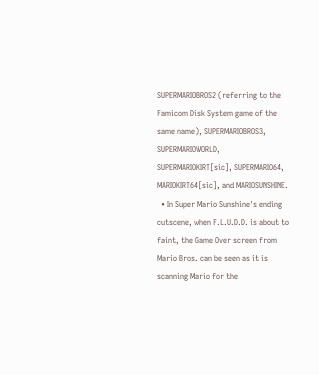SUPERMARIOBROS2 (referring to the Famicom Disk System game of the same name), SUPERMARIOBROS3, SUPERMARIOWORLD, SUPERMARIOKIRT[sic], SUPERMARIO64, MARIOKIRT64[sic], and MARIOSUNSHINE.
  • In Super Mario Sunshine's ending cutscene, when F.L.U.D.D. is about to faint, the Game Over screen from Mario Bros. can be seen as it is scanning Mario for the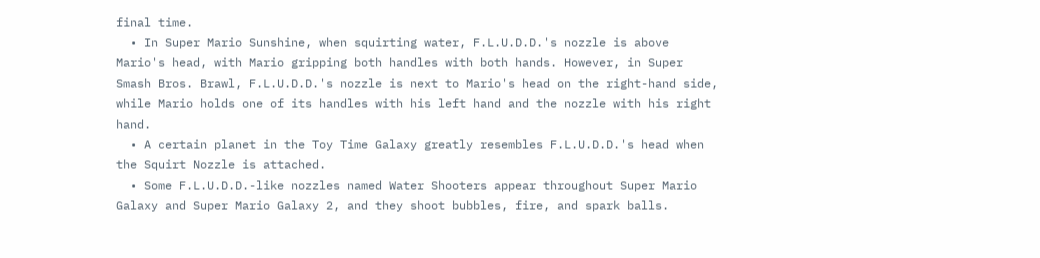final time.
  • In Super Mario Sunshine, when squirting water, F.L.U.D.D.'s nozzle is above Mario's head, with Mario gripping both handles with both hands. However, in Super Smash Bros. Brawl, F.L.U.D.D.'s nozzle is next to Mario's head on the right-hand side, while Mario holds one of its handles with his left hand and the nozzle with his right hand.
  • A certain planet in the Toy Time Galaxy greatly resembles F.L.U.D.D.'s head when the Squirt Nozzle is attached.
  • Some F.L.U.D.D.-like nozzles named Water Shooters appear throughout Super Mario Galaxy and Super Mario Galaxy 2, and they shoot bubbles, fire, and spark balls.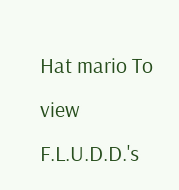Hat mario To view F.L.U.D.D.'s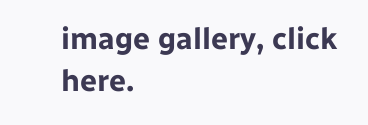image gallery, click here.